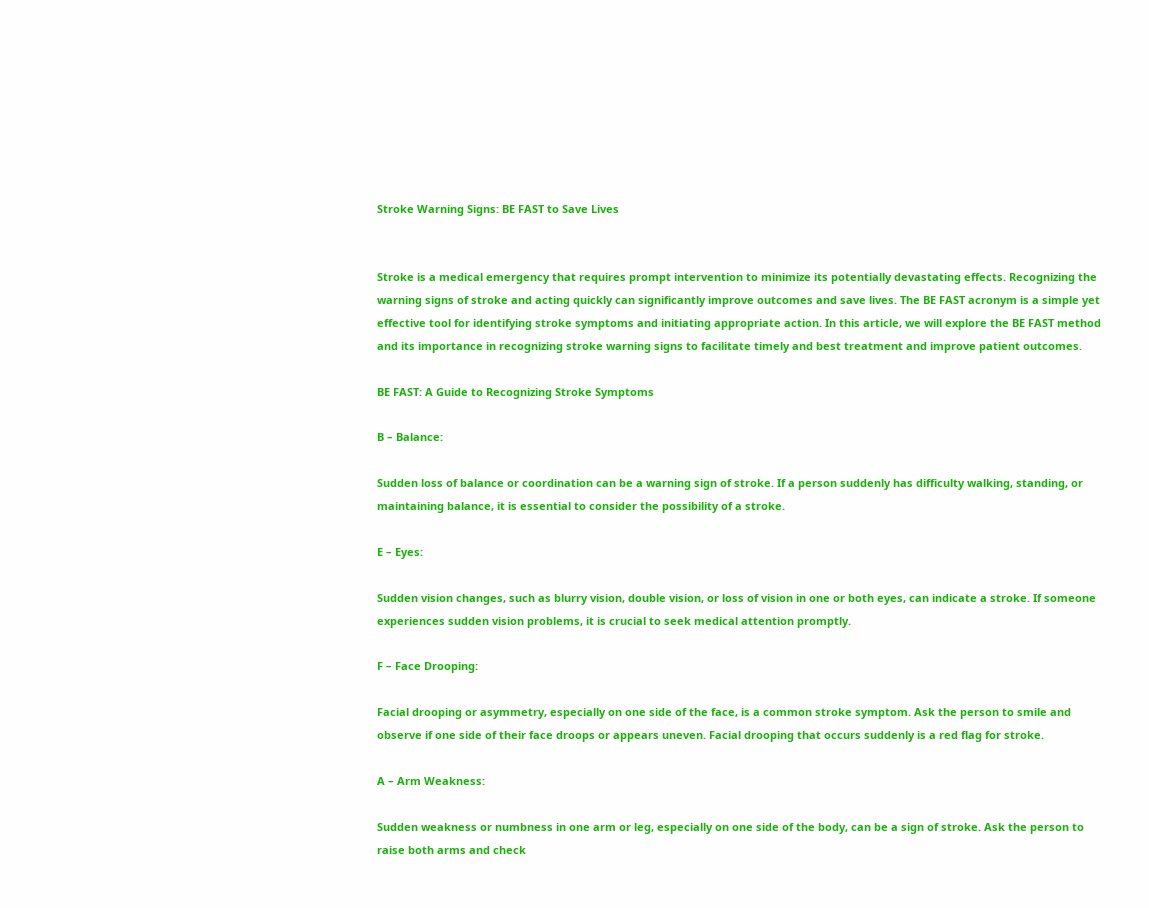Stroke Warning Signs: BE FAST to Save Lives


Stroke is a medical emergency that requires prompt intervention to minimize its potentially devastating effects. Recognizing the warning signs of stroke and acting quickly can significantly improve outcomes and save lives. The BE FAST acronym is a simple yet effective tool for identifying stroke symptoms and initiating appropriate action. In this article, we will explore the BE FAST method and its importance in recognizing stroke warning signs to facilitate timely and best treatment and improve patient outcomes.

BE FAST: A Guide to Recognizing Stroke Symptoms

B – Balance:

Sudden loss of balance or coordination can be a warning sign of stroke. If a person suddenly has difficulty walking, standing, or maintaining balance, it is essential to consider the possibility of a stroke.

E – Eyes:

Sudden vision changes, such as blurry vision, double vision, or loss of vision in one or both eyes, can indicate a stroke. If someone experiences sudden vision problems, it is crucial to seek medical attention promptly.

F – Face Drooping:

Facial drooping or asymmetry, especially on one side of the face, is a common stroke symptom. Ask the person to smile and observe if one side of their face droops or appears uneven. Facial drooping that occurs suddenly is a red flag for stroke.

A – Arm Weakness:

Sudden weakness or numbness in one arm or leg, especially on one side of the body, can be a sign of stroke. Ask the person to raise both arms and check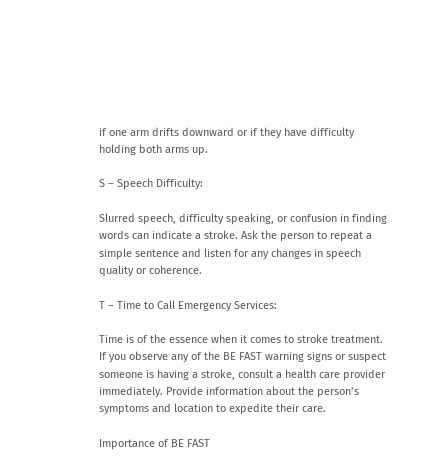if one arm drifts downward or if they have difficulty holding both arms up.

S – Speech Difficulty:

Slurred speech, difficulty speaking, or confusion in finding words can indicate a stroke. Ask the person to repeat a simple sentence and listen for any changes in speech quality or coherence.

T – Time to Call Emergency Services:

Time is of the essence when it comes to stroke treatment. If you observe any of the BE FAST warning signs or suspect someone is having a stroke, consult a health care provider immediately. Provide information about the person’s symptoms and location to expedite their care.

Importance of BE FAST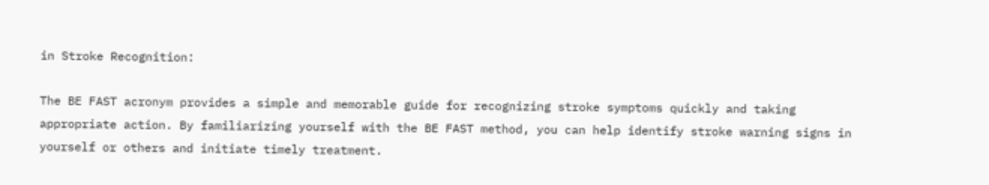in Stroke Recognition:

The BE FAST acronym provides a simple and memorable guide for recognizing stroke symptoms quickly and taking appropriate action. By familiarizing yourself with the BE FAST method, you can help identify stroke warning signs in yourself or others and initiate timely treatment.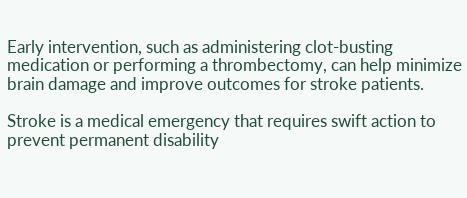Early intervention, such as administering clot-busting medication or performing a thrombectomy, can help minimize brain damage and improve outcomes for stroke patients.

Stroke is a medical emergency that requires swift action to prevent permanent disability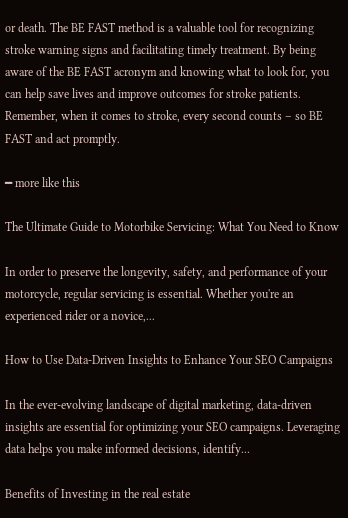or death. The BE FAST method is a valuable tool for recognizing stroke warning signs and facilitating timely treatment. By being aware of the BE FAST acronym and knowing what to look for, you can help save lives and improve outcomes for stroke patients. Remember, when it comes to stroke, every second counts – so BE FAST and act promptly.

━ more like this

The Ultimate Guide to Motorbike Servicing: What You Need to Know

In order to preserve the longevity, safety, and performance of your motorcycle, regular servicing is essential. Whether you're an experienced rider or a novice,...

How to Use Data-Driven Insights to Enhance Your SEO Campaigns

In the ever-evolving landscape of digital marketing, data-driven insights are essential for optimizing your SEO campaigns. Leveraging data helps you make informed decisions, identify...

Benefits of Investing in the real estate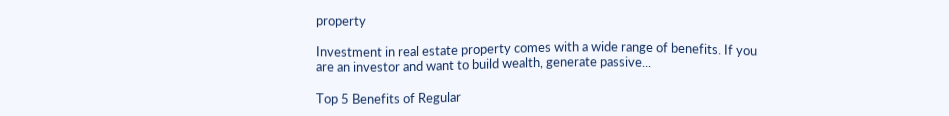property

Investment in real estate property comes with a wide range of benefits. If you are an investor and want to build wealth, generate passive...

Top 5 Benefits of Regular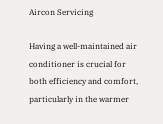Aircon Servicing

Having a well-maintained air conditioner is crucial for both efficiency and comfort, particularly in the warmer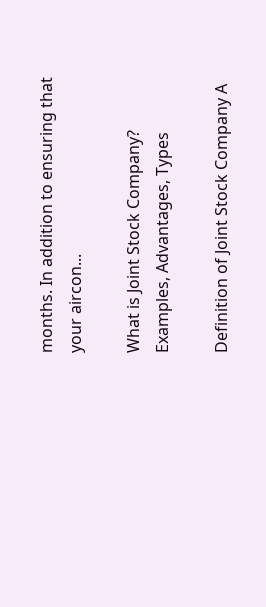months. In addition to ensuring that your aircon...

What is Joint Stock Company? Examples, Advantages, Types

Definition of Joint Stock Company A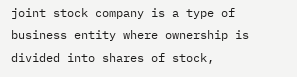joint stock company is a type of business entity where ownership is divided into shares of stock,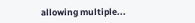allowing multiple...